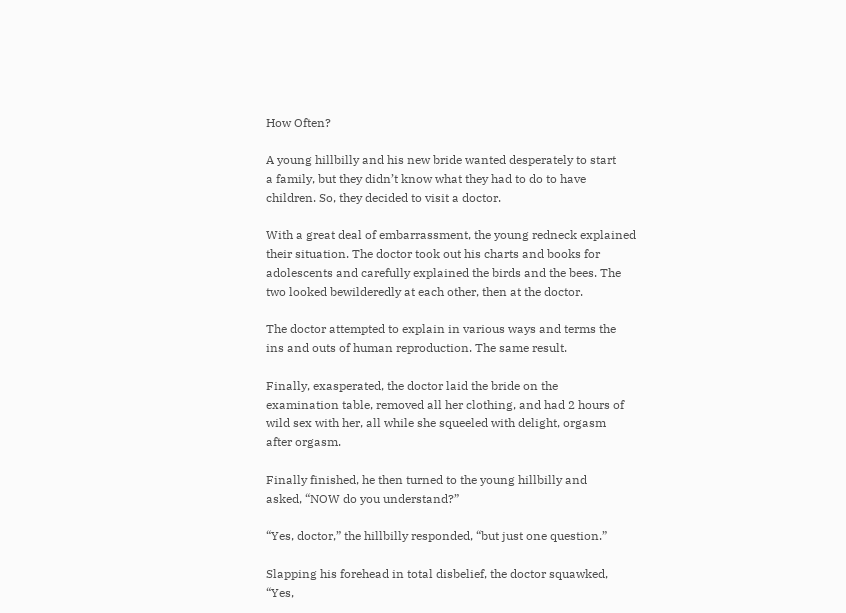How Often?

A young hillbilly and his new bride wanted desperately to start
a family, but they didn’t know what they had to do to have
children. So, they decided to visit a doctor.

With a great deal of embarrassment, the young redneck explained
their situation. The doctor took out his charts and books for
adolescents and carefully explained the birds and the bees. The
two looked bewilderedly at each other, then at the doctor.

The doctor attempted to explain in various ways and terms the
ins and outs of human reproduction. The same result.

Finally, exasperated, the doctor laid the bride on the
examination table, removed all her clothing, and had 2 hours of
wild sex with her, all while she squeeled with delight, orgasm
after orgasm.

Finally finished, he then turned to the young hillbilly and
asked, “NOW do you understand?”

“Yes, doctor,” the hillbilly responded, “but just one question.”

Slapping his forehead in total disbelief, the doctor squawked,
“Yes,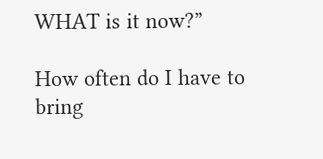WHAT is it now?”

How often do I have to bring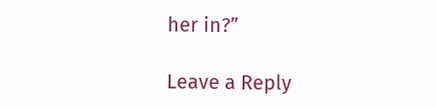her in?”

Leave a Reply